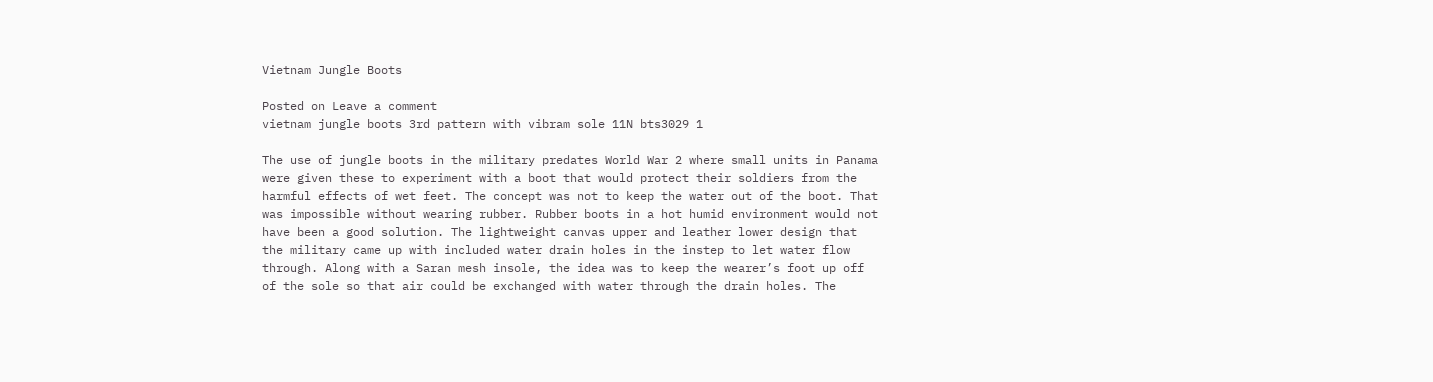Vietnam Jungle Boots

Posted on Leave a comment
vietnam jungle boots 3rd pattern with vibram sole 11N bts3029 1

The use of jungle boots in the military predates World War 2 where small units in Panama were given these to experiment with a boot that would protect their soldiers from the harmful effects of wet feet. The concept was not to keep the water out of the boot. That was impossible without wearing rubber. Rubber boots in a hot humid environment would not have been a good solution. The lightweight canvas upper and leather lower design that the military came up with included water drain holes in the instep to let water flow through. Along with a Saran mesh insole, the idea was to keep the wearer’s foot up off of the sole so that air could be exchanged with water through the drain holes. The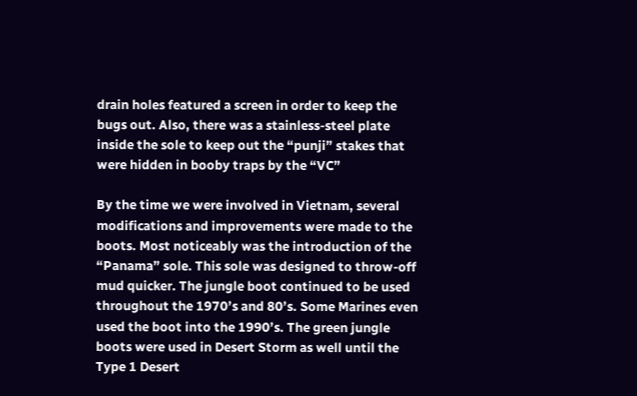drain holes featured a screen in order to keep the bugs out. Also, there was a stainless-steel plate inside the sole to keep out the “punji” stakes that were hidden in booby traps by the “VC”

By the time we were involved in Vietnam, several modifications and improvements were made to the boots. Most noticeably was the introduction of the “Panama” sole. This sole was designed to throw-off mud quicker. The jungle boot continued to be used throughout the 1970’s and 80’s. Some Marines even used the boot into the 1990’s. The green jungle boots were used in Desert Storm as well until the Type 1 Desert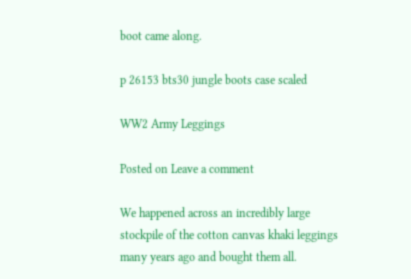boot came along.

p 26153 bts30 jungle boots case scaled

WW2 Army Leggings

Posted on Leave a comment

We happened across an incredibly large stockpile of the cotton canvas khaki leggings many years ago and bought them all.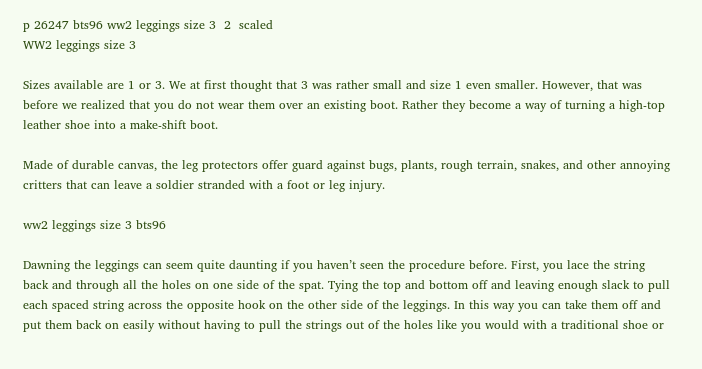p 26247 bts96 ww2 leggings size 3  2  scaled
WW2 leggings size 3

Sizes available are 1 or 3. We at first thought that 3 was rather small and size 1 even smaller. However, that was before we realized that you do not wear them over an existing boot. Rather they become a way of turning a high-top leather shoe into a make-shift boot.

Made of durable canvas, the leg protectors offer guard against bugs, plants, rough terrain, snakes, and other annoying critters that can leave a soldier stranded with a foot or leg injury.

ww2 leggings size 3 bts96

Dawning the leggings can seem quite daunting if you haven’t seen the procedure before. First, you lace the string back and through all the holes on one side of the spat. Tying the top and bottom off and leaving enough slack to pull each spaced string across the opposite hook on the other side of the leggings. In this way you can take them off and put them back on easily without having to pull the strings out of the holes like you would with a traditional shoe or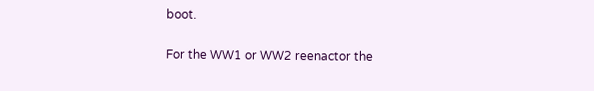boot.

For the WW1 or WW2 reenactor the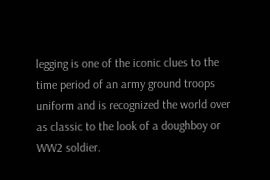legging is one of the iconic clues to the time period of an army ground troops uniform and is recognized the world over as classic to the look of a doughboy or WW2 soldier.